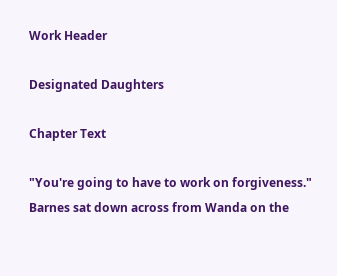Work Header

Designated Daughters

Chapter Text

"You're going to have to work on forgiveness." Barnes sat down across from Wanda on the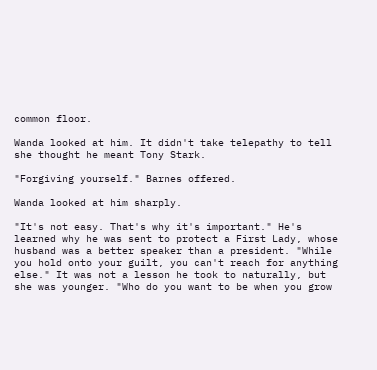common floor.

Wanda looked at him. It didn't take telepathy to tell she thought he meant Tony Stark.

"Forgiving yourself." Barnes offered.

Wanda looked at him sharply.

"It's not easy. That's why it's important." He's learned why he was sent to protect a First Lady, whose husband was a better speaker than a president. "While you hold onto your guilt, you can't reach for anything else." It was not a lesson he took to naturally, but she was younger. "Who do you want to be when you grow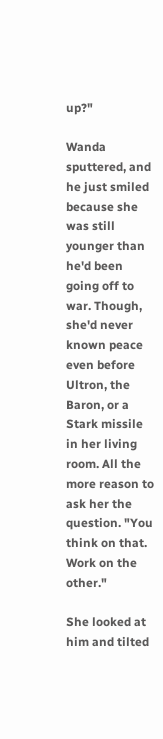up?"

Wanda sputtered, and he just smiled because she was still younger than he'd been going off to war. Though, she'd never known peace even before Ultron, the Baron, or a Stark missile in her living room. All the more reason to ask her the question. "You think on that. Work on the other."

She looked at him and tilted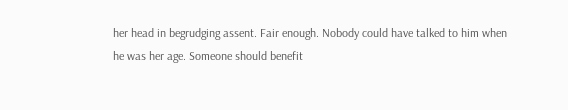her head in begrudging assent. Fair enough. Nobody could have talked to him when he was her age. Someone should benefit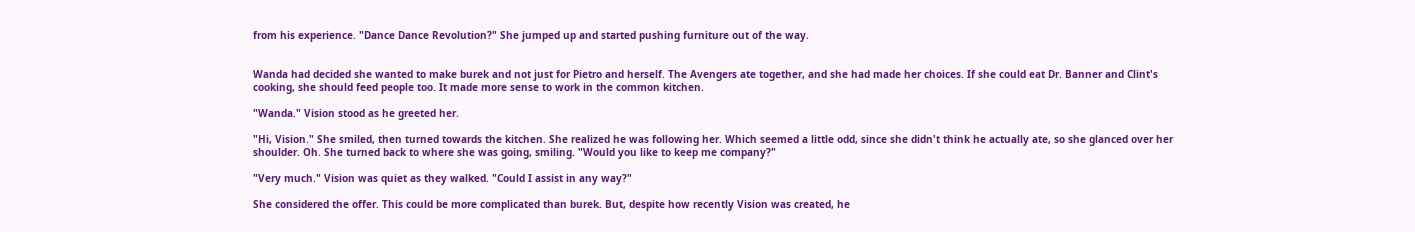from his experience. "Dance Dance Revolution?" She jumped up and started pushing furniture out of the way.


Wanda had decided she wanted to make burek and not just for Pietro and herself. The Avengers ate together, and she had made her choices. If she could eat Dr. Banner and Clint's cooking, she should feed people too. It made more sense to work in the common kitchen.

"Wanda." Vision stood as he greeted her.

"Hi, Vision." She smiled, then turned towards the kitchen. She realized he was following her. Which seemed a little odd, since she didn't think he actually ate, so she glanced over her shoulder. Oh. She turned back to where she was going, smiling. "Would you like to keep me company?"

"Very much." Vision was quiet as they walked. "Could I assist in any way?"

She considered the offer. This could be more complicated than burek. But, despite how recently Vision was created, he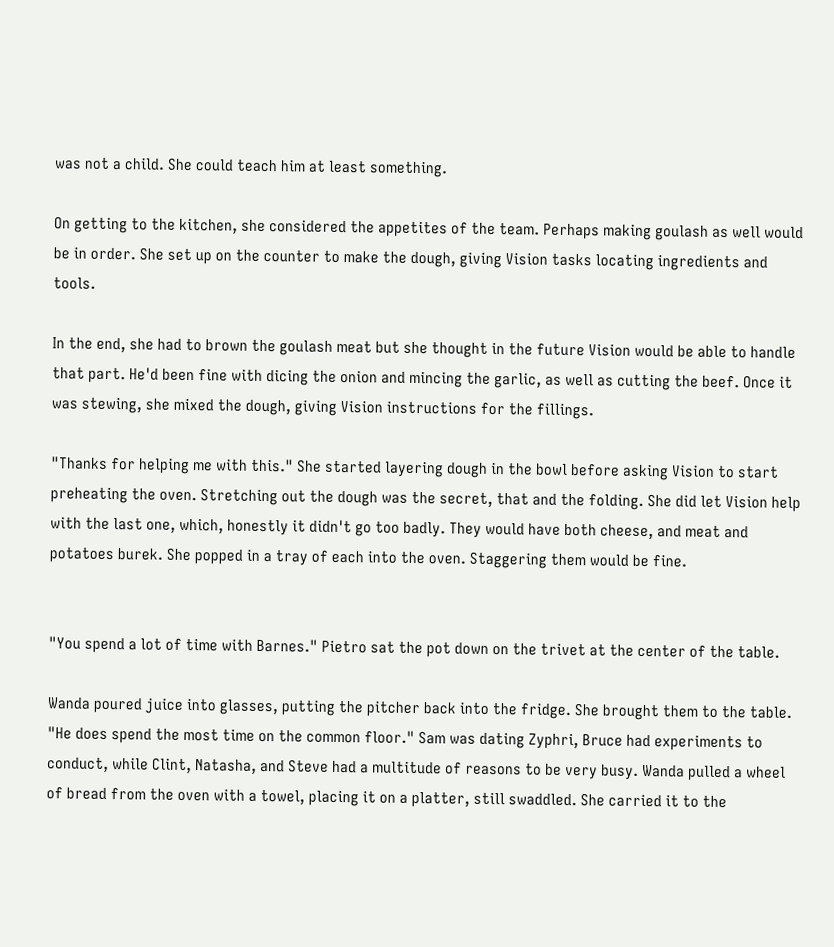was not a child. She could teach him at least something.

On getting to the kitchen, she considered the appetites of the team. Perhaps making goulash as well would be in order. She set up on the counter to make the dough, giving Vision tasks locating ingredients and tools.

In the end, she had to brown the goulash meat but she thought in the future Vision would be able to handle that part. He'd been fine with dicing the onion and mincing the garlic, as well as cutting the beef. Once it was stewing, she mixed the dough, giving Vision instructions for the fillings.

"Thanks for helping me with this." She started layering dough in the bowl before asking Vision to start preheating the oven. Stretching out the dough was the secret, that and the folding. She did let Vision help with the last one, which, honestly it didn't go too badly. They would have both cheese, and meat and potatoes burek. She popped in a tray of each into the oven. Staggering them would be fine.


"You spend a lot of time with Barnes." Pietro sat the pot down on the trivet at the center of the table.

Wanda poured juice into glasses, putting the pitcher back into the fridge. She brought them to the table. "He does spend the most time on the common floor." Sam was dating Zyphri, Bruce had experiments to conduct, while Clint, Natasha, and Steve had a multitude of reasons to be very busy. Wanda pulled a wheel of bread from the oven with a towel, placing it on a platter, still swaddled. She carried it to the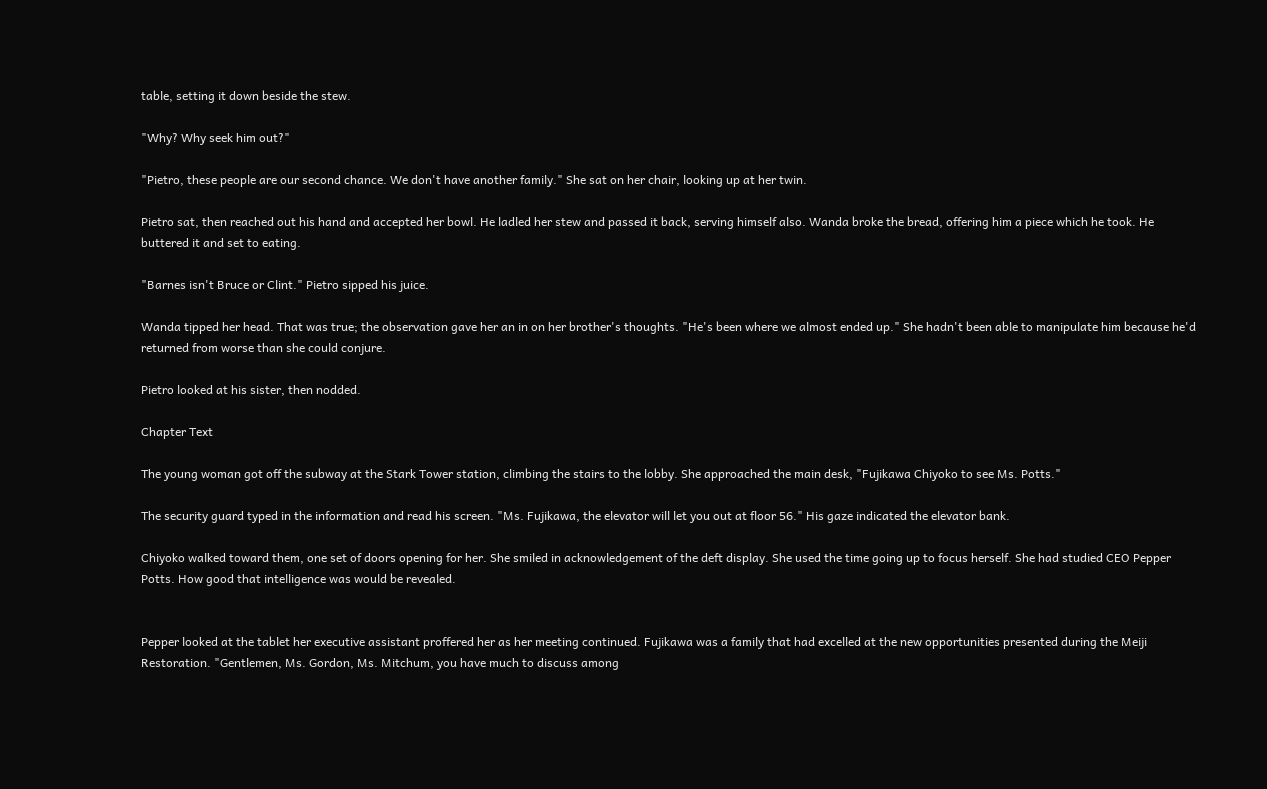table, setting it down beside the stew.

"Why? Why seek him out?"

"Pietro, these people are our second chance. We don't have another family." She sat on her chair, looking up at her twin.

Pietro sat, then reached out his hand and accepted her bowl. He ladled her stew and passed it back, serving himself also. Wanda broke the bread, offering him a piece which he took. He buttered it and set to eating.

"Barnes isn't Bruce or Clint." Pietro sipped his juice.

Wanda tipped her head. That was true; the observation gave her an in on her brother's thoughts. "He's been where we almost ended up." She hadn't been able to manipulate him because he'd returned from worse than she could conjure.

Pietro looked at his sister, then nodded.

Chapter Text

The young woman got off the subway at the Stark Tower station, climbing the stairs to the lobby. She approached the main desk, "Fujikawa Chiyoko to see Ms. Potts."

The security guard typed in the information and read his screen. "Ms. Fujikawa, the elevator will let you out at floor 56." His gaze indicated the elevator bank.

Chiyoko walked toward them, one set of doors opening for her. She smiled in acknowledgement of the deft display. She used the time going up to focus herself. She had studied CEO Pepper Potts. How good that intelligence was would be revealed.


Pepper looked at the tablet her executive assistant proffered her as her meeting continued. Fujikawa was a family that had excelled at the new opportunities presented during the Meiji Restoration. "Gentlemen, Ms. Gordon, Ms. Mitchum, you have much to discuss among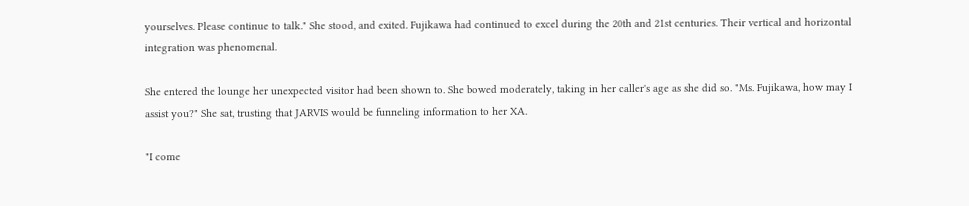yourselves. Please continue to talk." She stood, and exited. Fujikawa had continued to excel during the 20th and 21st centuries. Their vertical and horizontal integration was phenomenal.

She entered the lounge her unexpected visitor had been shown to. She bowed moderately, taking in her caller's age as she did so. "Ms. Fujikawa, how may I assist you?" She sat, trusting that JARVIS would be funneling information to her XA.

"I come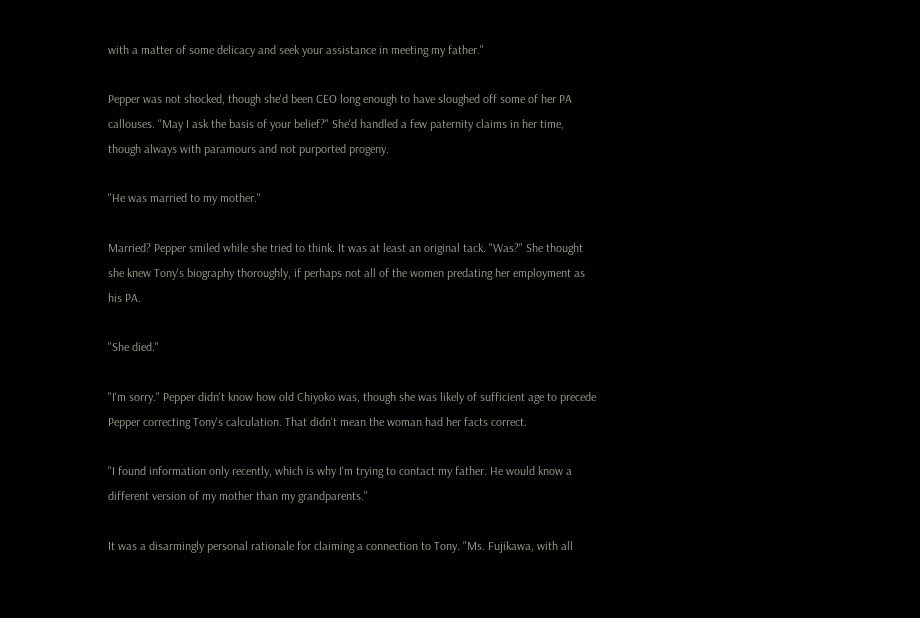with a matter of some delicacy and seek your assistance in meeting my father."

Pepper was not shocked, though she'd been CEO long enough to have sloughed off some of her PA callouses. "May I ask the basis of your belief?" She'd handled a few paternity claims in her time, though always with paramours and not purported progeny.

"He was married to my mother."

Married? Pepper smiled while she tried to think. It was at least an original tack. "Was?" She thought she knew Tony's biography thoroughly, if perhaps not all of the women predating her employment as his PA.

"She died."

"I'm sorry." Pepper didn't know how old Chiyoko was, though she was likely of sufficient age to precede Pepper correcting Tony's calculation. That didn't mean the woman had her facts correct.

"I found information only recently, which is why I'm trying to contact my father. He would know a different version of my mother than my grandparents."

It was a disarmingly personal rationale for claiming a connection to Tony. "Ms. Fujikawa, with all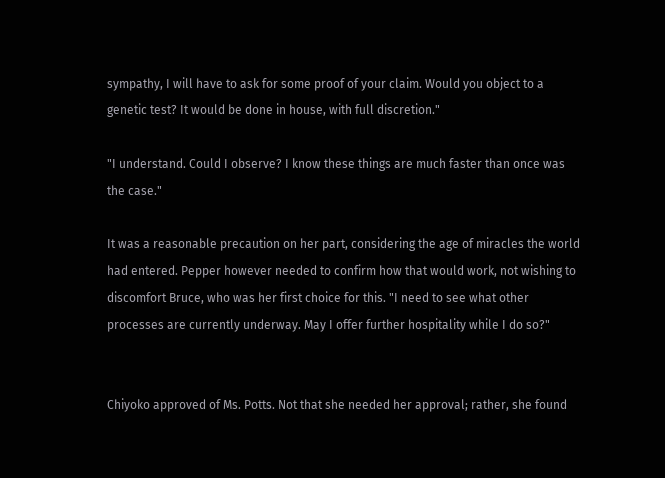sympathy, I will have to ask for some proof of your claim. Would you object to a genetic test? It would be done in house, with full discretion."

"I understand. Could I observe? I know these things are much faster than once was the case."

It was a reasonable precaution on her part, considering the age of miracles the world had entered. Pepper however needed to confirm how that would work, not wishing to discomfort Bruce, who was her first choice for this. "I need to see what other processes are currently underway. May I offer further hospitality while I do so?"


Chiyoko approved of Ms. Potts. Not that she needed her approval; rather, she found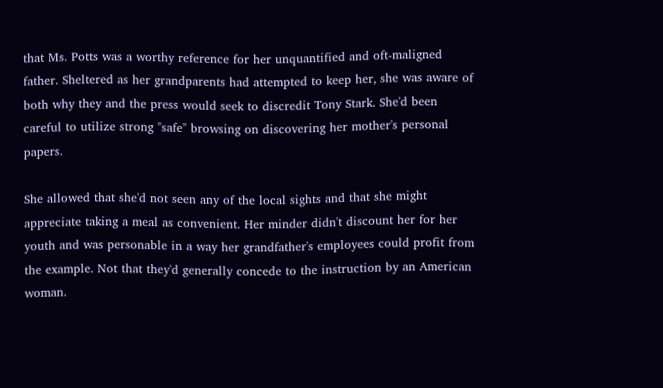that Ms. Potts was a worthy reference for her unquantified and oft-maligned father. Sheltered as her grandparents had attempted to keep her, she was aware of both why they and the press would seek to discredit Tony Stark. She'd been careful to utilize strong "safe" browsing on discovering her mother's personal papers.

She allowed that she'd not seen any of the local sights and that she might appreciate taking a meal as convenient. Her minder didn't discount her for her youth and was personable in a way her grandfather's employees could profit from the example. Not that they'd generally concede to the instruction by an American woman.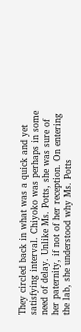They circled back in what was a quick and yet satisfying interval. Chiyoko was perhaps in some need of delay. Unlike Ms. Potts, she was sure of her paternity, if not of her reception. On entering the lab, she understood why Ms. Potts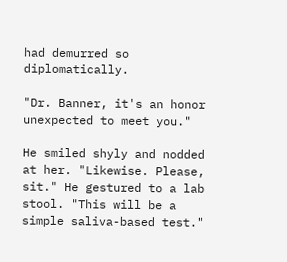had demurred so diplomatically.

"Dr. Banner, it's an honor unexpected to meet you."

He smiled shyly and nodded at her. "Likewise. Please, sit." He gestured to a lab stool. "This will be a simple saliva-based test."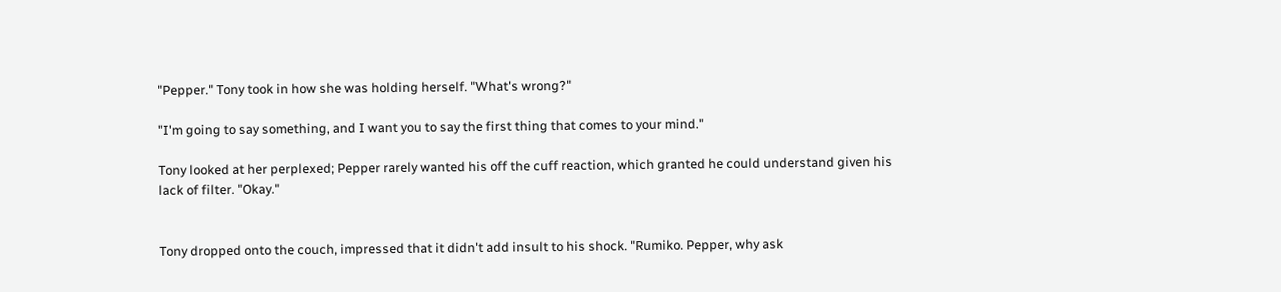"Pepper." Tony took in how she was holding herself. "What's wrong?"

"I'm going to say something, and I want you to say the first thing that comes to your mind."

Tony looked at her perplexed; Pepper rarely wanted his off the cuff reaction, which granted he could understand given his lack of filter. "Okay."


Tony dropped onto the couch, impressed that it didn't add insult to his shock. "Rumiko. Pepper, why ask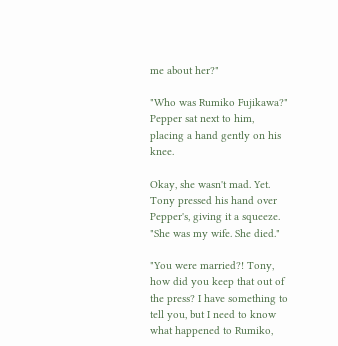me about her?"

"Who was Rumiko Fujikawa?" Pepper sat next to him, placing a hand gently on his knee.

Okay, she wasn't mad. Yet. Tony pressed his hand over Pepper's, giving it a squeeze. "She was my wife. She died."

"You were married?! Tony, how did you keep that out of the press? I have something to tell you, but I need to know what happened to Rumiko,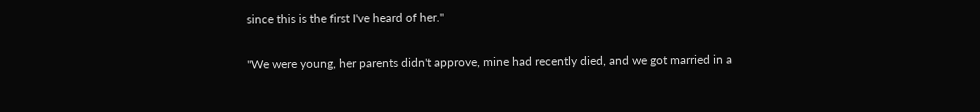since this is the first I've heard of her."

"We were young, her parents didn't approve, mine had recently died, and we got married in a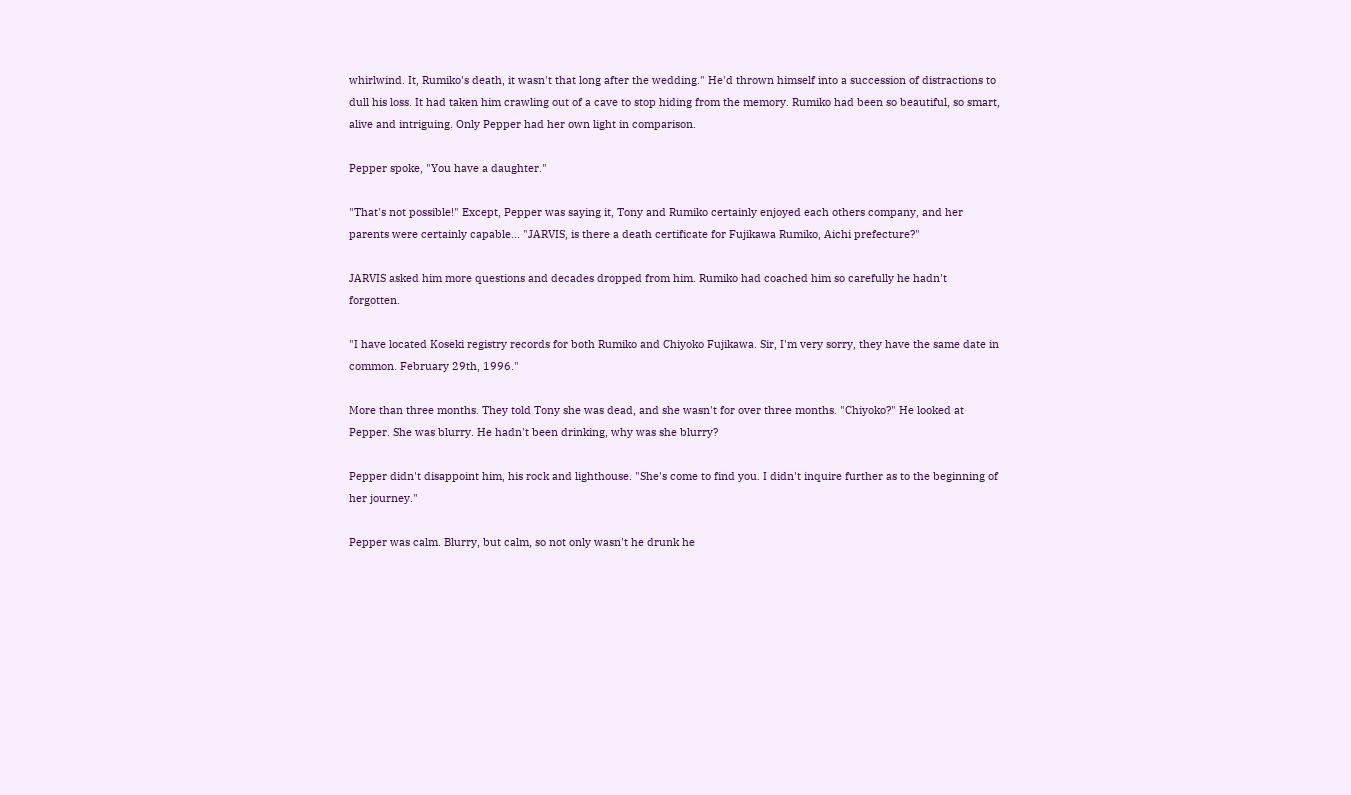whirlwind. It, Rumiko's death, it wasn't that long after the wedding." He'd thrown himself into a succession of distractions to dull his loss. It had taken him crawling out of a cave to stop hiding from the memory. Rumiko had been so beautiful, so smart, alive and intriguing. Only Pepper had her own light in comparison.

Pepper spoke, "You have a daughter."

"That's not possible!" Except, Pepper was saying it, Tony and Rumiko certainly enjoyed each others company, and her parents were certainly capable... "JARVIS, is there a death certificate for Fujikawa Rumiko, Aichi prefecture?"

JARVIS asked him more questions and decades dropped from him. Rumiko had coached him so carefully he hadn't forgotten.

"I have located Koseki registry records for both Rumiko and Chiyoko Fujikawa. Sir, I'm very sorry, they have the same date in common. February 29th, 1996."

More than three months. They told Tony she was dead, and she wasn't for over three months. "Chiyoko?" He looked at Pepper. She was blurry. He hadn't been drinking, why was she blurry?

Pepper didn't disappoint him, his rock and lighthouse. "She's come to find you. I didn't inquire further as to the beginning of her journey."

Pepper was calm. Blurry, but calm, so not only wasn't he drunk he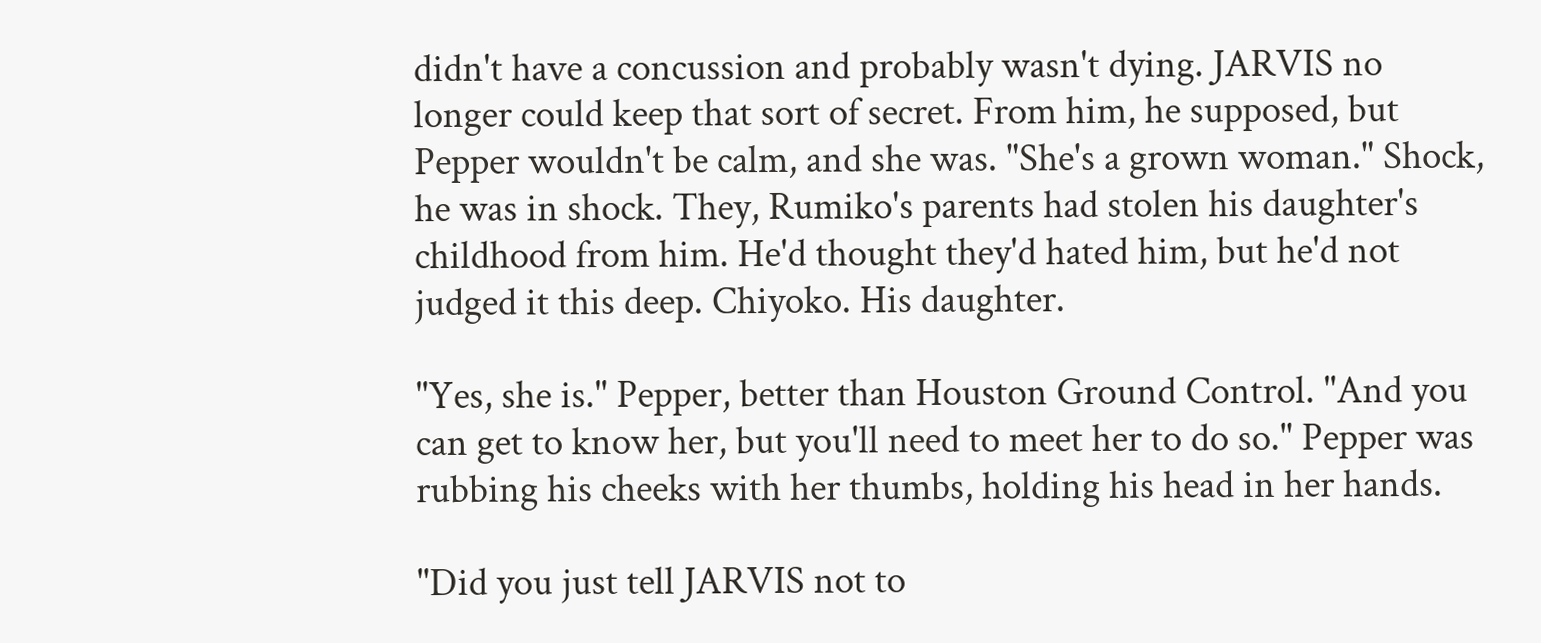didn't have a concussion and probably wasn't dying. JARVIS no longer could keep that sort of secret. From him, he supposed, but Pepper wouldn't be calm, and she was. "She's a grown woman." Shock, he was in shock. They, Rumiko's parents had stolen his daughter's childhood from him. He'd thought they'd hated him, but he'd not judged it this deep. Chiyoko. His daughter.

"Yes, she is." Pepper, better than Houston Ground Control. "And you can get to know her, but you'll need to meet her to do so." Pepper was rubbing his cheeks with her thumbs, holding his head in her hands.

"Did you just tell JARVIS not to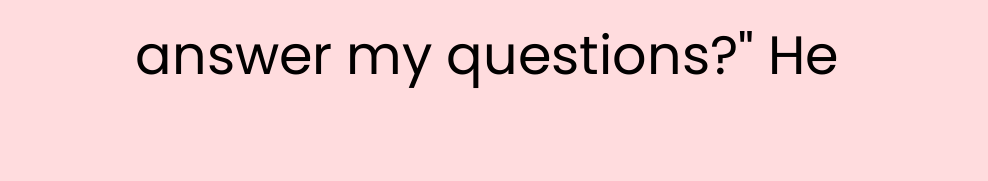answer my questions?" He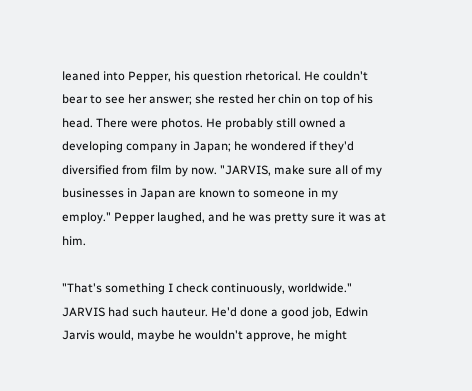leaned into Pepper, his question rhetorical. He couldn't bear to see her answer; she rested her chin on top of his head. There were photos. He probably still owned a developing company in Japan; he wondered if they'd diversified from film by now. "JARVIS, make sure all of my businesses in Japan are known to someone in my employ." Pepper laughed, and he was pretty sure it was at him.

"That's something I check continuously, worldwide." JARVIS had such hauteur. He'd done a good job, Edwin Jarvis would, maybe he wouldn't approve, he might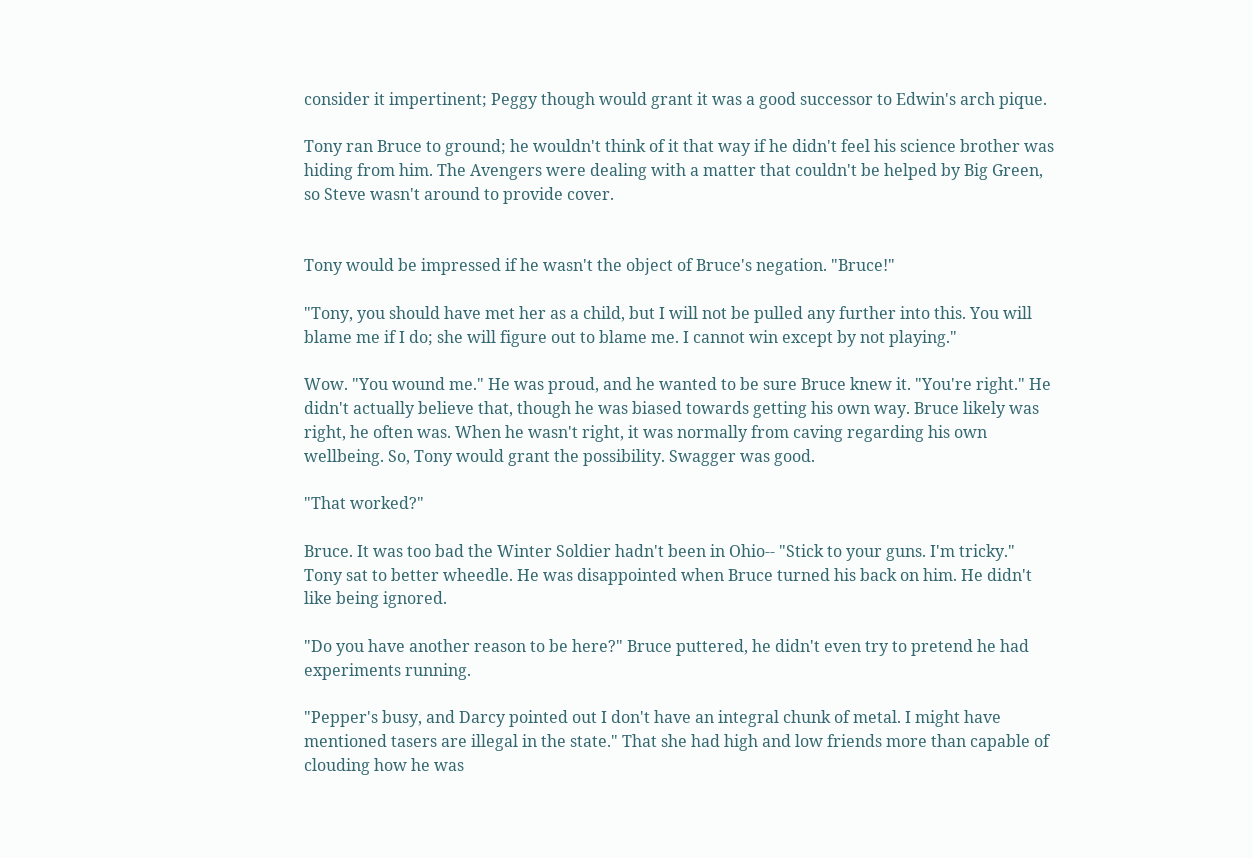consider it impertinent; Peggy though would grant it was a good successor to Edwin's arch pique.

Tony ran Bruce to ground; he wouldn't think of it that way if he didn't feel his science brother was hiding from him. The Avengers were dealing with a matter that couldn't be helped by Big Green, so Steve wasn't around to provide cover.


Tony would be impressed if he wasn't the object of Bruce's negation. "Bruce!"

"Tony, you should have met her as a child, but I will not be pulled any further into this. You will blame me if I do; she will figure out to blame me. I cannot win except by not playing."

Wow. "You wound me." He was proud, and he wanted to be sure Bruce knew it. "You're right." He didn't actually believe that, though he was biased towards getting his own way. Bruce likely was right, he often was. When he wasn't right, it was normally from caving regarding his own wellbeing. So, Tony would grant the possibility. Swagger was good.

"That worked?"

Bruce. It was too bad the Winter Soldier hadn't been in Ohio-- "Stick to your guns. I'm tricky." Tony sat to better wheedle. He was disappointed when Bruce turned his back on him. He didn't like being ignored.

"Do you have another reason to be here?" Bruce puttered, he didn't even try to pretend he had experiments running.

"Pepper's busy, and Darcy pointed out I don't have an integral chunk of metal. I might have mentioned tasers are illegal in the state." That she had high and low friends more than capable of clouding how he was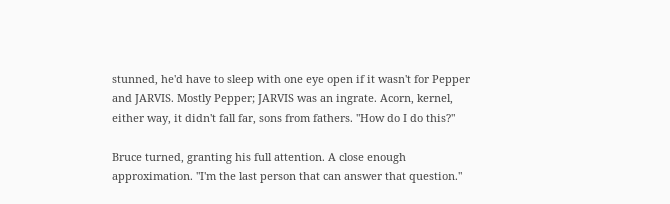stunned, he'd have to sleep with one eye open if it wasn't for Pepper and JARVIS. Mostly Pepper; JARVIS was an ingrate. Acorn, kernel, either way, it didn't fall far, sons from fathers. "How do I do this?"

Bruce turned, granting his full attention. A close enough approximation. "I'm the last person that can answer that question."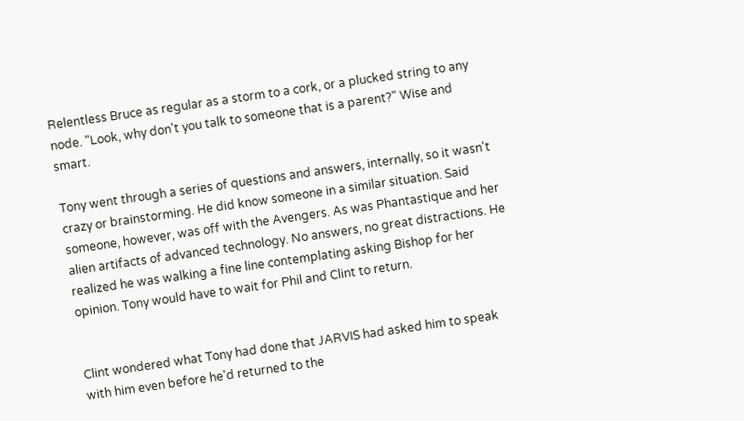Relentless Bruce as regular as a storm to a cork, or a plucked string to any node. "Look, why don't you talk to someone that is a parent?" Wise and smart.

Tony went through a series of questions and answers, internally, so it wasn't crazy or brainstorming. He did know someone in a similar situation. Said someone, however, was off with the Avengers. As was Phantastique and her alien artifacts of advanced technology. No answers, no great distractions. He realized he was walking a fine line contemplating asking Bishop for her opinion. Tony would have to wait for Phil and Clint to return.


Clint wondered what Tony had done that JARVIS had asked him to speak with him even before he'd returned to the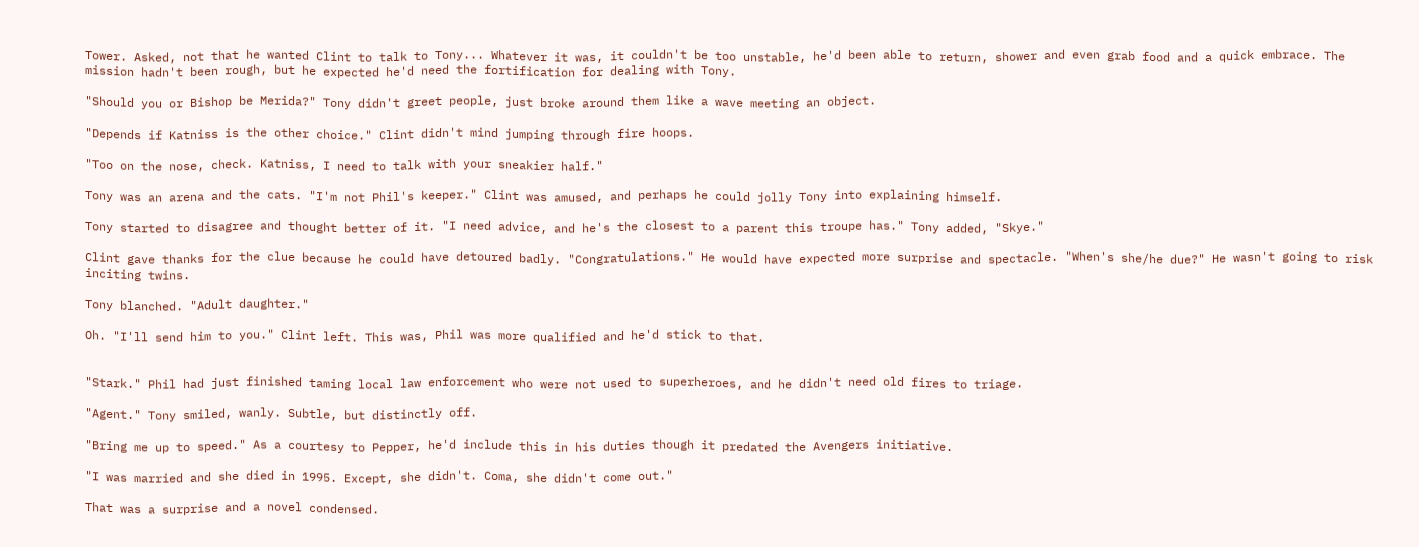Tower. Asked, not that he wanted Clint to talk to Tony... Whatever it was, it couldn't be too unstable, he'd been able to return, shower and even grab food and a quick embrace. The mission hadn't been rough, but he expected he'd need the fortification for dealing with Tony.

"Should you or Bishop be Merida?" Tony didn't greet people, just broke around them like a wave meeting an object.

"Depends if Katniss is the other choice." Clint didn't mind jumping through fire hoops.

"Too on the nose, check. Katniss, I need to talk with your sneakier half."

Tony was an arena and the cats. "I'm not Phil's keeper." Clint was amused, and perhaps he could jolly Tony into explaining himself.

Tony started to disagree and thought better of it. "I need advice, and he's the closest to a parent this troupe has." Tony added, "Skye."

Clint gave thanks for the clue because he could have detoured badly. "Congratulations." He would have expected more surprise and spectacle. "When's she/he due?" He wasn't going to risk inciting twins.

Tony blanched. "Adult daughter."

Oh. "I'll send him to you." Clint left. This was, Phil was more qualified and he'd stick to that.


"Stark." Phil had just finished taming local law enforcement who were not used to superheroes, and he didn't need old fires to triage.

"Agent." Tony smiled, wanly. Subtle, but distinctly off.

"Bring me up to speed." As a courtesy to Pepper, he'd include this in his duties though it predated the Avengers initiative.

"I was married and she died in 1995. Except, she didn't. Coma, she didn't come out."

That was a surprise and a novel condensed.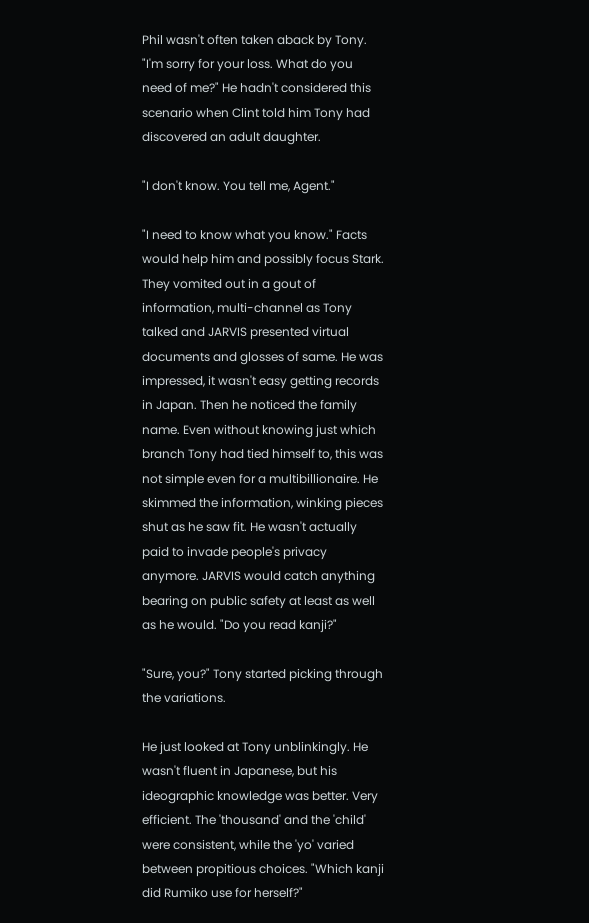Phil wasn't often taken aback by Tony. "I'm sorry for your loss. What do you need of me?" He hadn't considered this scenario when Clint told him Tony had discovered an adult daughter.

"I don't know. You tell me, Agent."

"I need to know what you know." Facts would help him and possibly focus Stark. They vomited out in a gout of information, multi-channel as Tony talked and JARVIS presented virtual documents and glosses of same. He was impressed, it wasn't easy getting records in Japan. Then he noticed the family name. Even without knowing just which branch Tony had tied himself to, this was not simple even for a multibillionaire. He skimmed the information, winking pieces shut as he saw fit. He wasn't actually paid to invade people's privacy anymore. JARVIS would catch anything bearing on public safety at least as well as he would. "Do you read kanji?"

"Sure, you?" Tony started picking through the variations.

He just looked at Tony unblinkingly. He wasn't fluent in Japanese, but his ideographic knowledge was better. Very efficient. The 'thousand' and the 'child' were consistent, while the 'yo' varied between propitious choices. "Which kanji did Rumiko use for herself?"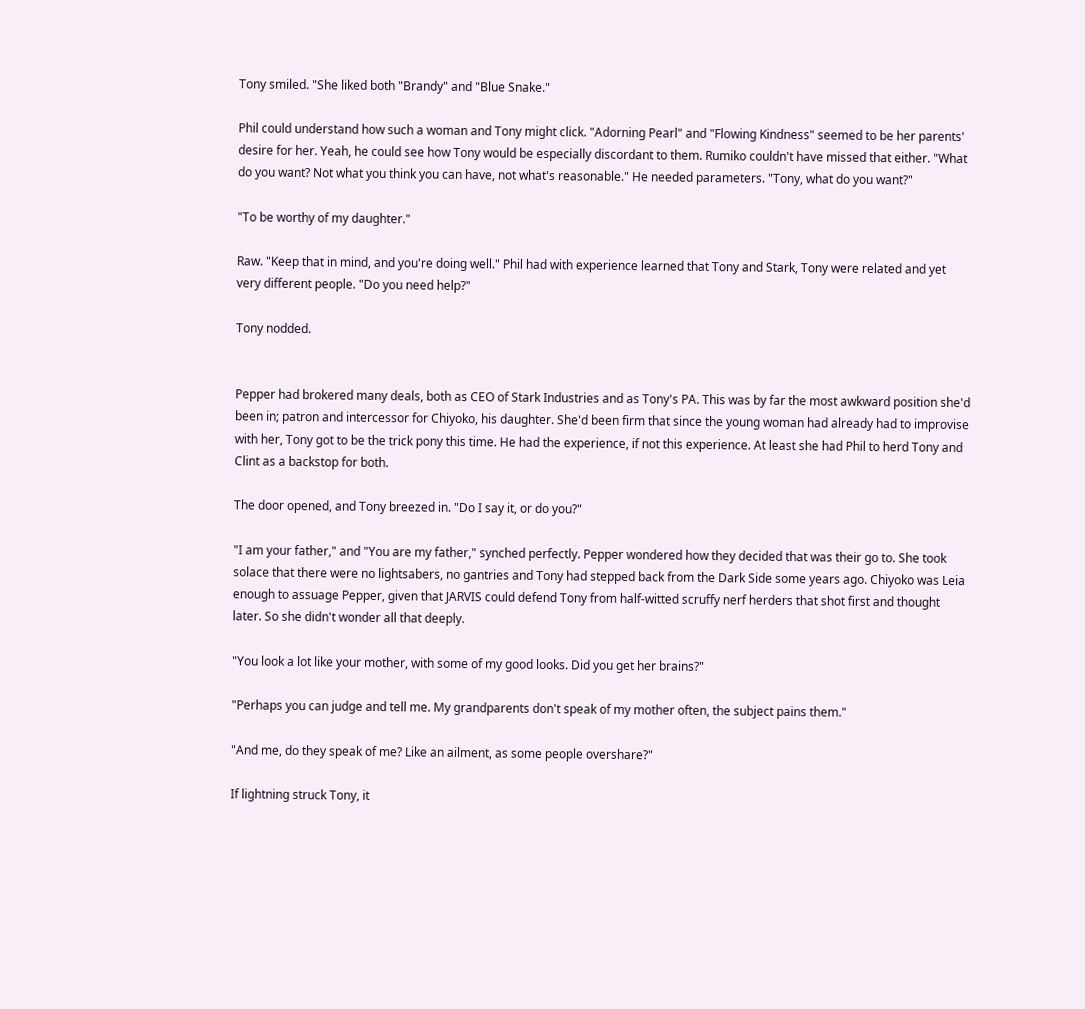Tony smiled. "She liked both "Brandy" and "Blue Snake."

Phil could understand how such a woman and Tony might click. "Adorning Pearl" and "Flowing Kindness" seemed to be her parents' desire for her. Yeah, he could see how Tony would be especially discordant to them. Rumiko couldn't have missed that either. "What do you want? Not what you think you can have, not what's reasonable." He needed parameters. "Tony, what do you want?"

"To be worthy of my daughter."

Raw. "Keep that in mind, and you're doing well." Phil had with experience learned that Tony and Stark, Tony were related and yet very different people. "Do you need help?"

Tony nodded.


Pepper had brokered many deals, both as CEO of Stark Industries and as Tony's PA. This was by far the most awkward position she'd been in; patron and intercessor for Chiyoko, his daughter. She'd been firm that since the young woman had already had to improvise with her, Tony got to be the trick pony this time. He had the experience, if not this experience. At least she had Phil to herd Tony and Clint as a backstop for both.

The door opened, and Tony breezed in. "Do I say it, or do you?"

"I am your father," and "You are my father," synched perfectly. Pepper wondered how they decided that was their go to. She took solace that there were no lightsabers, no gantries and Tony had stepped back from the Dark Side some years ago. Chiyoko was Leia enough to assuage Pepper, given that JARVIS could defend Tony from half-witted scruffy nerf herders that shot first and thought later. So she didn't wonder all that deeply.

"You look a lot like your mother, with some of my good looks. Did you get her brains?"

"Perhaps you can judge and tell me. My grandparents don't speak of my mother often, the subject pains them."

"And me, do they speak of me? Like an ailment, as some people overshare?"

If lightning struck Tony, it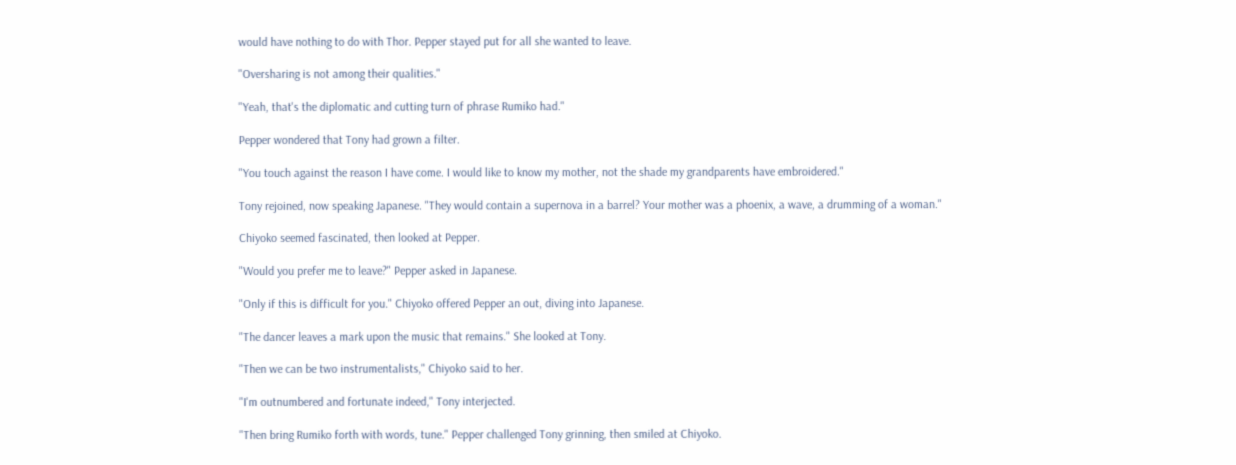would have nothing to do with Thor. Pepper stayed put for all she wanted to leave.

"Oversharing is not among their qualities."

"Yeah, that's the diplomatic and cutting turn of phrase Rumiko had."

Pepper wondered that Tony had grown a filter.

"You touch against the reason I have come. I would like to know my mother, not the shade my grandparents have embroidered."

Tony rejoined, now speaking Japanese. "They would contain a supernova in a barrel? Your mother was a phoenix, a wave, a drumming of a woman."

Chiyoko seemed fascinated, then looked at Pepper.

"Would you prefer me to leave?" Pepper asked in Japanese.

"Only if this is difficult for you." Chiyoko offered Pepper an out, diving into Japanese.

"The dancer leaves a mark upon the music that remains." She looked at Tony.

"Then we can be two instrumentalists," Chiyoko said to her.

"I'm outnumbered and fortunate indeed," Tony interjected.

"Then bring Rumiko forth with words, tune." Pepper challenged Tony grinning, then smiled at Chiyoko.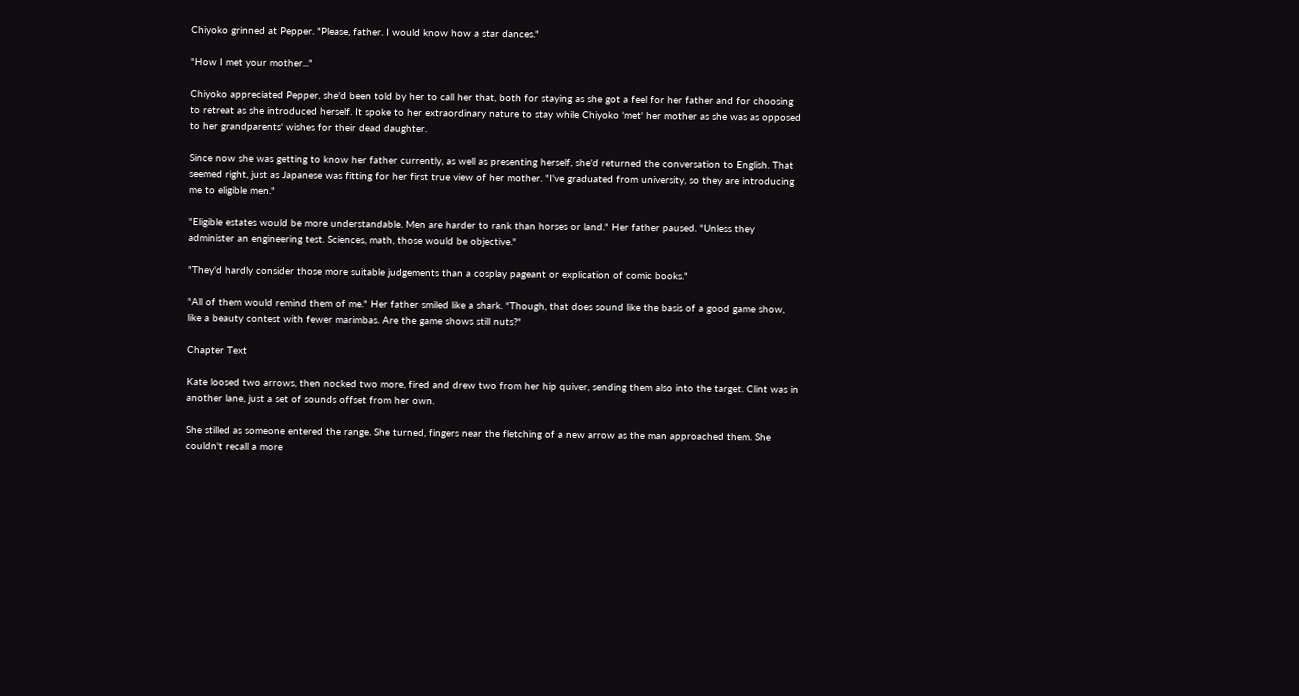Chiyoko grinned at Pepper. "Please, father. I would know how a star dances."

"How I met your mother..."

Chiyoko appreciated Pepper, she'd been told by her to call her that, both for staying as she got a feel for her father and for choosing to retreat as she introduced herself. It spoke to her extraordinary nature to stay while Chiyoko 'met' her mother as she was as opposed to her grandparents' wishes for their dead daughter.

Since now she was getting to know her father currently, as well as presenting herself, she'd returned the conversation to English. That seemed right, just as Japanese was fitting for her first true view of her mother. "I've graduated from university, so they are introducing me to eligible men."

"Eligible estates would be more understandable. Men are harder to rank than horses or land." Her father paused. "Unless they administer an engineering test. Sciences, math, those would be objective."

"They'd hardly consider those more suitable judgements than a cosplay pageant or explication of comic books."

"All of them would remind them of me." Her father smiled like a shark. "Though, that does sound like the basis of a good game show, like a beauty contest with fewer marimbas. Are the game shows still nuts?"

Chapter Text

Kate loosed two arrows, then nocked two more, fired and drew two from her hip quiver, sending them also into the target. Clint was in another lane, just a set of sounds offset from her own.

She stilled as someone entered the range. She turned, fingers near the fletching of a new arrow as the man approached them. She couldn't recall a more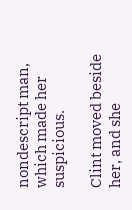nondescript man, which made her suspicious.

Clint moved beside her, and she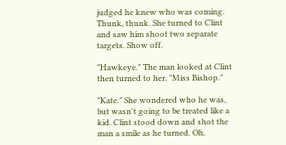judged he knew who was coming. Thunk, thunk. She turned to Clint and saw him shoot two separate targets. Show off.

"Hawkeye." The man looked at Clint then turned to her. "Miss Bishop."

"Kate." She wondered who he was, but wasn't going to be treated like a kid. Clint stood down and shot the man a smile as he turned. Oh.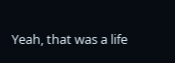Yeah, that was a life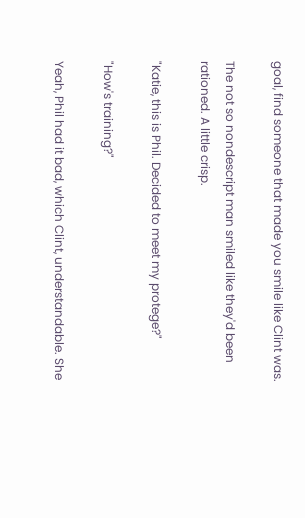goal, find someone that made you smile like Clint was.

The not so nondescript man smiled like they'd been rationed. A little crisp.

"Katie, this is Phil. Decided to meet my protege?"

"How's training?"

Yeah, Phil had it bad, which Clint, understandable. She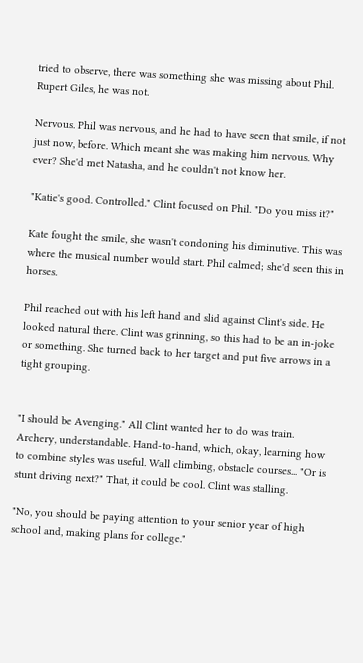tried to observe, there was something she was missing about Phil. Rupert Giles, he was not.

Nervous. Phil was nervous, and he had to have seen that smile, if not just now, before. Which meant she was making him nervous. Why ever? She'd met Natasha, and he couldn't not know her.

"Katie's good. Controlled." Clint focused on Phil. "Do you miss it?"

Kate fought the smile, she wasn't condoning his diminutive. This was where the musical number would start. Phil calmed; she'd seen this in horses.

Phil reached out with his left hand and slid against Clint's side. He looked natural there. Clint was grinning, so this had to be an in-joke or something. She turned back to her target and put five arrows in a tight grouping.


"I should be Avenging." All Clint wanted her to do was train. Archery, understandable. Hand-to-hand, which, okay, learning how to combine styles was useful. Wall climbing, obstacle courses... "Or is stunt driving next?" That, it could be cool. Clint was stalling.

"No, you should be paying attention to your senior year of high school and, making plans for college."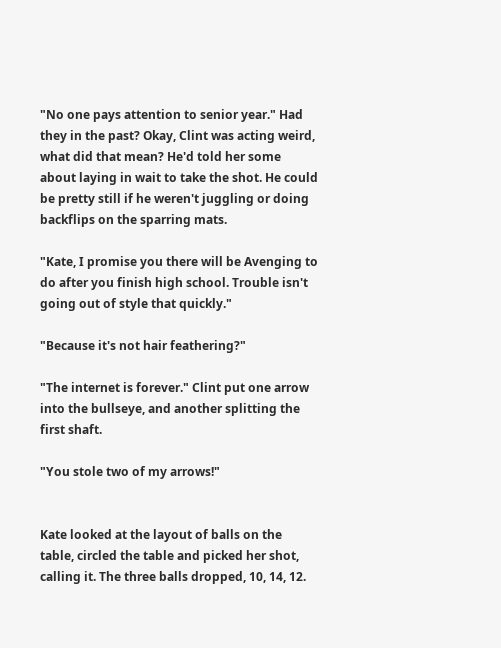"No one pays attention to senior year." Had they in the past? Okay, Clint was acting weird, what did that mean? He'd told her some about laying in wait to take the shot. He could be pretty still if he weren't juggling or doing backflips on the sparring mats.

"Kate, I promise you there will be Avenging to do after you finish high school. Trouble isn't going out of style that quickly."

"Because it's not hair feathering?"

"The internet is forever." Clint put one arrow into the bullseye, and another splitting the first shaft.

"You stole two of my arrows!"


Kate looked at the layout of balls on the table, circled the table and picked her shot, calling it. The three balls dropped, 10, 14, 12.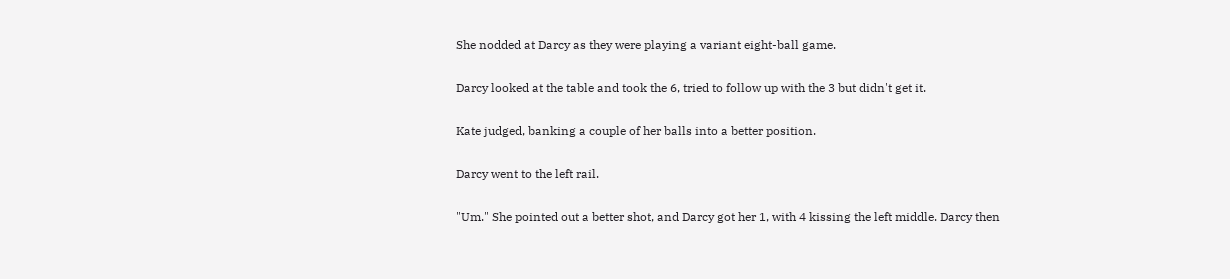She nodded at Darcy as they were playing a variant eight-ball game.

Darcy looked at the table and took the 6, tried to follow up with the 3 but didn't get it.

Kate judged, banking a couple of her balls into a better position.

Darcy went to the left rail.

"Um." She pointed out a better shot, and Darcy got her 1, with 4 kissing the left middle. Darcy then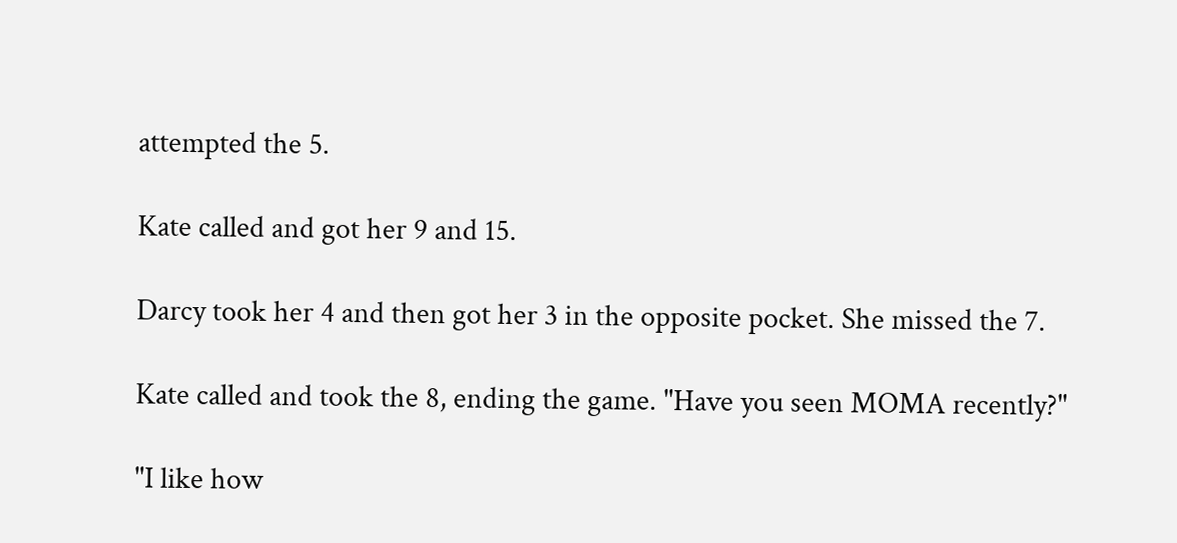attempted the 5.

Kate called and got her 9 and 15.

Darcy took her 4 and then got her 3 in the opposite pocket. She missed the 7.

Kate called and took the 8, ending the game. "Have you seen MOMA recently?"

"I like how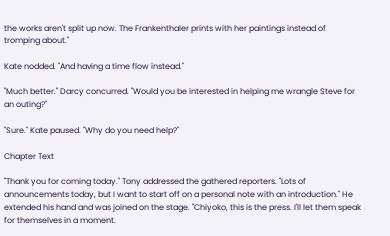the works aren't split up now. The Frankenthaler prints with her paintings instead of tromping about."

Kate nodded. "And having a time flow instead."

"Much better." Darcy concurred. "Would you be interested in helping me wrangle Steve for an outing?"

"Sure." Kate paused. "Why do you need help?"

Chapter Text

"Thank you for coming today." Tony addressed the gathered reporters. "Lots of announcements today, but I want to start off on a personal note with an introduction." He extended his hand and was joined on the stage. "Chiyoko, this is the press. I'll let them speak for themselves in a moment.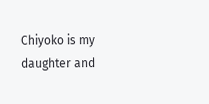Chiyoko is my daughter and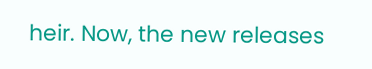heir. Now, the new releases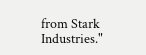from Stark Industries."